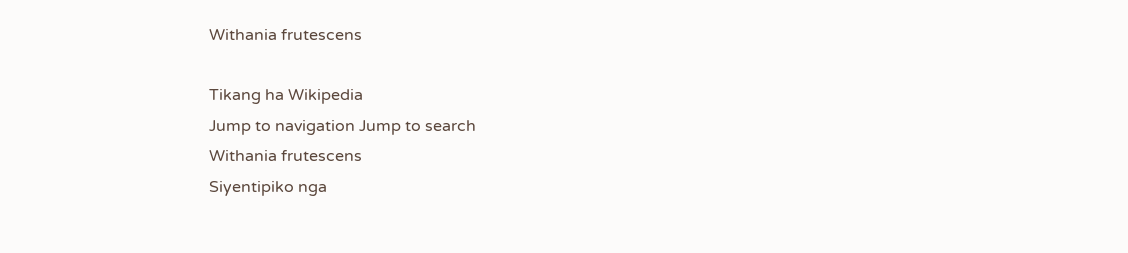Withania frutescens

Tikang ha Wikipedia
Jump to navigation Jump to search
Withania frutescens
Siyentipiko nga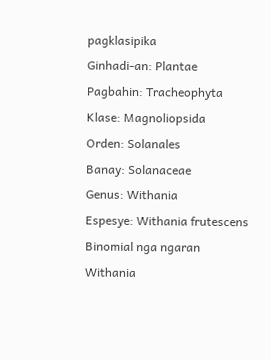pagklasipika
Ginhadi-an: Plantae
Pagbahin: Tracheophyta
Klase: Magnoliopsida
Orden: Solanales
Banay: Solanaceae
Genus: Withania
Espesye: Withania frutescens
Binomial nga ngaran
Withania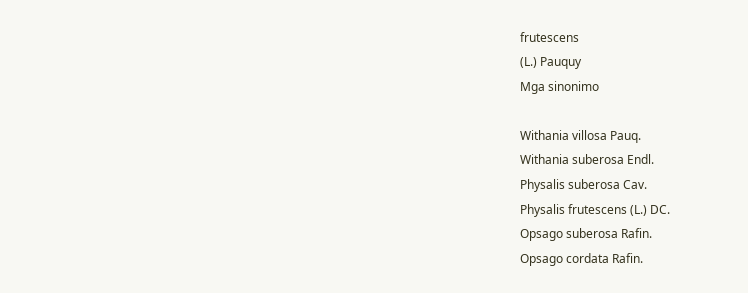frutescens
(L.) Pauquy
Mga sinonimo

Withania villosa Pauq.
Withania suberosa Endl.
Physalis suberosa Cav.
Physalis frutescens (L.) DC.
Opsago suberosa Rafin.
Opsago cordata Rafin.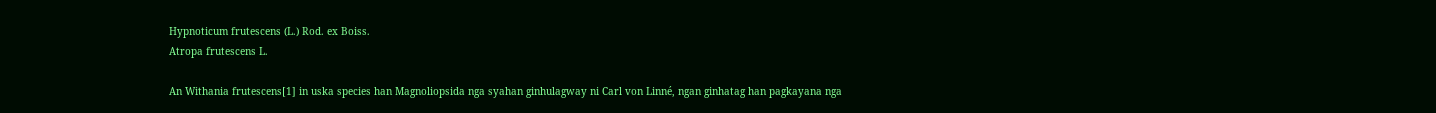Hypnoticum frutescens (L.) Rod. ex Boiss.
Atropa frutescens L.

An Withania frutescens[1] in uska species han Magnoliopsida nga syahan ginhulagway ni Carl von Linné, ngan ginhatag han pagkayana nga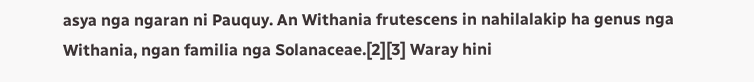asya nga ngaran ni Pauquy. An Withania frutescens in nahilalakip ha genus nga Withania, ngan familia nga Solanaceae.[2][3] Waray hini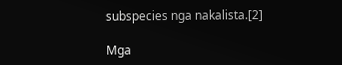subspecies nga nakalista.[2]

Mga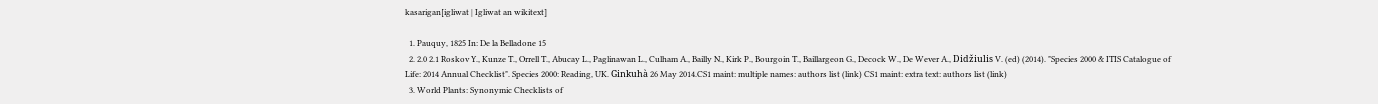kasarigan[igliwat | Igliwat an wikitext]

  1. Pauquy, 1825 In: De la Belladone 15
  2. 2.0 2.1 Roskov Y., Kunze T., Orrell T., Abucay L., Paglinawan L., Culham A., Bailly N., Kirk P., Bourgoin T., Baillargeon G., Decock W., De Wever A., Didžiulis V. (ed) (2014). "Species 2000 & ITIS Catalogue of Life: 2014 Annual Checklist". Species 2000: Reading, UK. Ginkuhà 26 May 2014.CS1 maint: multiple names: authors list (link) CS1 maint: extra text: authors list (link)
  3. World Plants: Synonymic Checklists of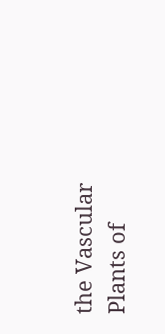the Vascular Plants of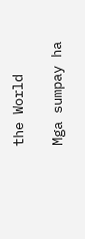the World

Mga sumpay ha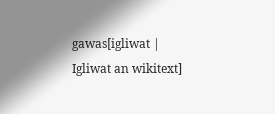gawas[igliwat | Igliwat an wikitext]